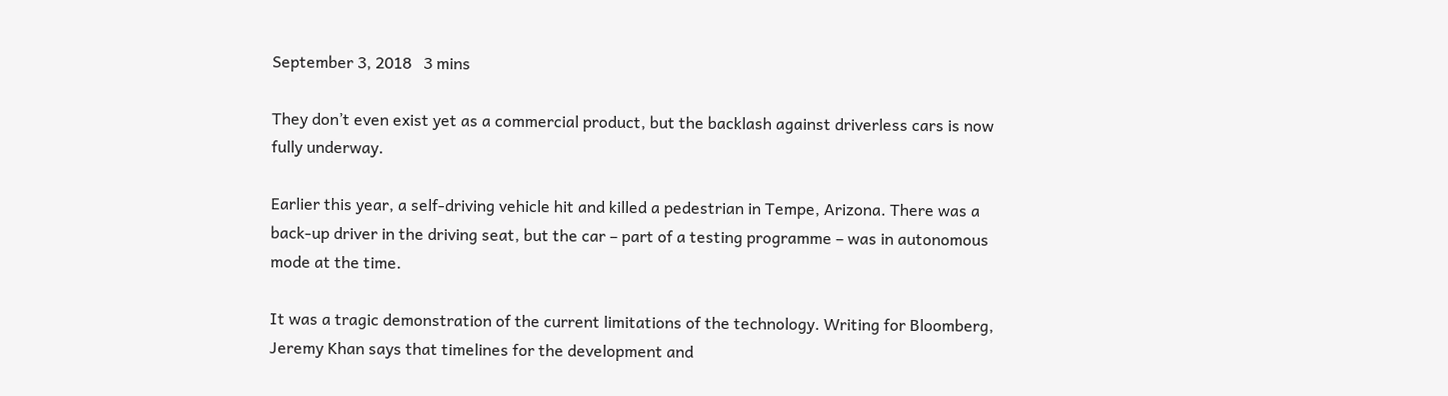September 3, 2018   3 mins

They don’t even exist yet as a commercial product, but the backlash against driverless cars is now fully underway.

Earlier this year, a self-driving vehicle hit and killed a pedestrian in Tempe, Arizona. There was a back-up driver in the driving seat, but the car – part of a testing programme – was in autonomous mode at the time.

It was a tragic demonstration of the current limitations of the technology. Writing for Bloomberg, Jeremy Khan says that timelines for the development and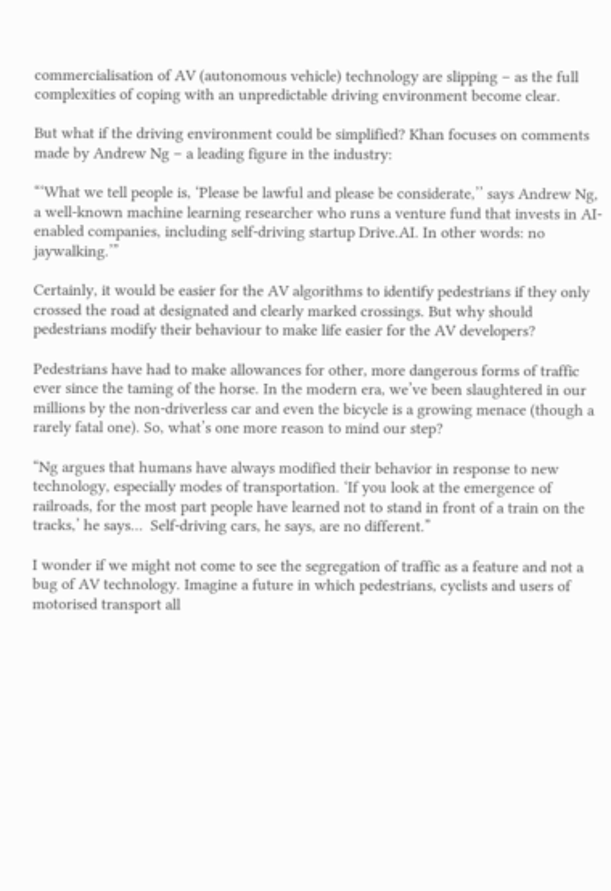commercialisation of AV (autonomous vehicle) technology are slipping – as the full complexities of coping with an unpredictable driving environment become clear.

But what if the driving environment could be simplified? Khan focuses on comments made by Andrew Ng – a leading figure in the industry:

“‘What we tell people is, ‘Please be lawful and please be considerate,’’ says Andrew Ng, a well-known machine learning researcher who runs a venture fund that invests in AI-enabled companies, including self-driving startup Drive.AI. In other words: no jaywalking.’”

Certainly, it would be easier for the AV algorithms to identify pedestrians if they only crossed the road at designated and clearly marked crossings. But why should pedestrians modify their behaviour to make life easier for the AV developers?

Pedestrians have had to make allowances for other, more dangerous forms of traffic ever since the taming of the horse. In the modern era, we’ve been slaughtered in our millions by the non-driverless car and even the bicycle is a growing menace (though a rarely fatal one). So, what’s one more reason to mind our step?

“Ng argues that humans have always modified their behavior in response to new technology, especially modes of transportation. ‘If you look at the emergence of railroads, for the most part people have learned not to stand in front of a train on the tracks,’ he says…  Self-driving cars, he says, are no different.”

I wonder if we might not come to see the segregation of traffic as a feature and not a bug of AV technology. Imagine a future in which pedestrians, cyclists and users of motorised transport all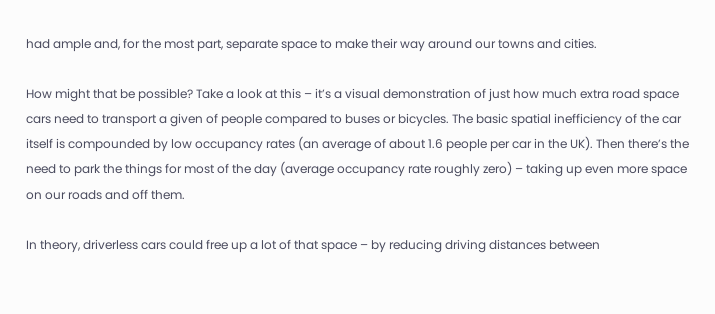had ample and, for the most part, separate space to make their way around our towns and cities.

How might that be possible? Take a look at this – it’s a visual demonstration of just how much extra road space cars need to transport a given of people compared to buses or bicycles. The basic spatial inefficiency of the car itself is compounded by low occupancy rates (an average of about 1.6 people per car in the UK). Then there’s the need to park the things for most of the day (average occupancy rate roughly zero) – taking up even more space on our roads and off them.

In theory, driverless cars could free up a lot of that space – by reducing driving distances between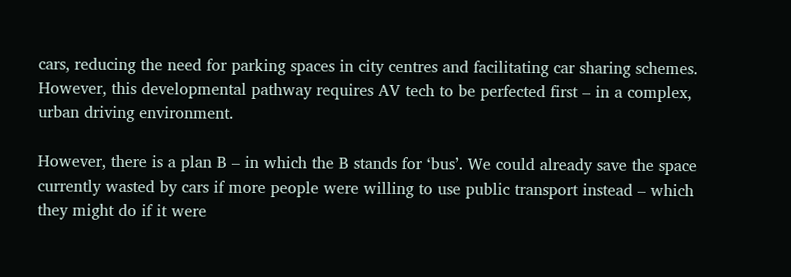cars, reducing the need for parking spaces in city centres and facilitating car sharing schemes. However, this developmental pathway requires AV tech to be perfected first – in a complex, urban driving environment.

However, there is a plan B – in which the B stands for ‘bus’. We could already save the space currently wasted by cars if more people were willing to use public transport instead – which they might do if it were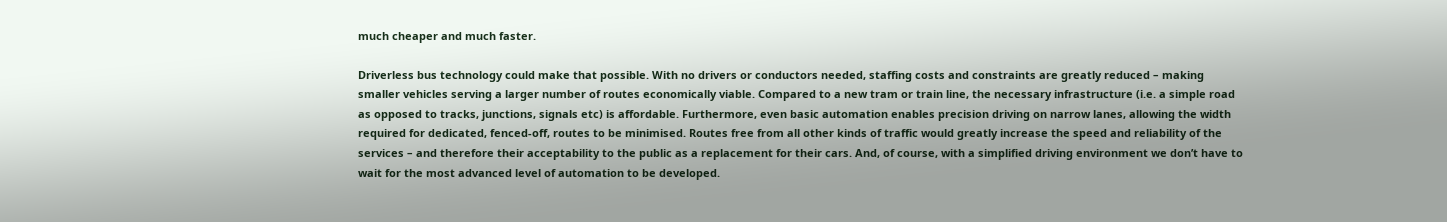much cheaper and much faster.

Driverless bus technology could make that possible. With no drivers or conductors needed, staffing costs and constraints are greatly reduced – making smaller vehicles serving a larger number of routes economically viable. Compared to a new tram or train line, the necessary infrastructure (i.e. a simple road as opposed to tracks, junctions, signals etc) is affordable. Furthermore, even basic automation enables precision driving on narrow lanes, allowing the width required for dedicated, fenced-off, routes to be minimised. Routes free from all other kinds of traffic would greatly increase the speed and reliability of the services – and therefore their acceptability to the public as a replacement for their cars. And, of course, with a simplified driving environment we don’t have to wait for the most advanced level of automation to be developed.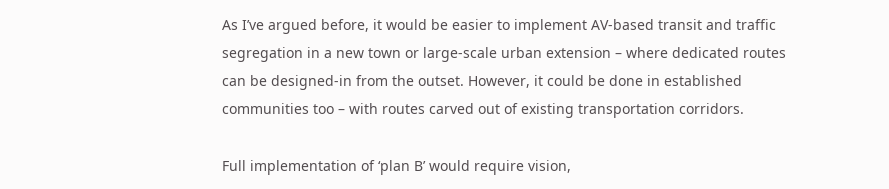As I’ve argued before, it would be easier to implement AV-based transit and traffic segregation in a new town or large-scale urban extension – where dedicated routes can be designed-in from the outset. However, it could be done in established communities too – with routes carved out of existing transportation corridors.

Full implementation of ‘plan B’ would require vision,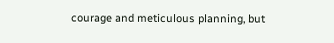courage and meticulous planning, but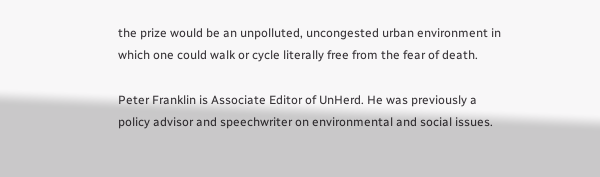the prize would be an unpolluted, uncongested urban environment in which one could walk or cycle literally free from the fear of death.

Peter Franklin is Associate Editor of UnHerd. He was previously a policy advisor and speechwriter on environmental and social issues.